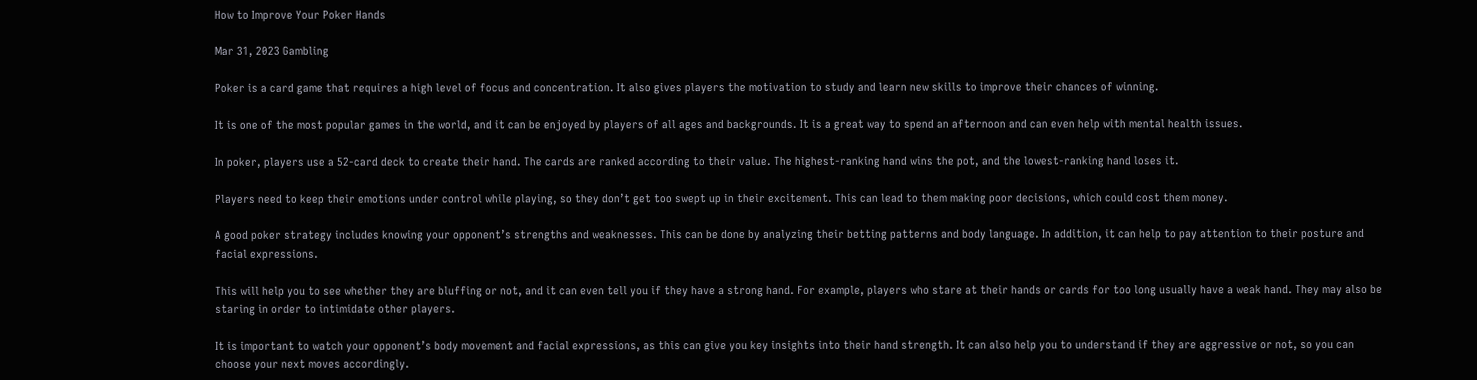How to Improve Your Poker Hands

Mar 31, 2023 Gambling

Poker is a card game that requires a high level of focus and concentration. It also gives players the motivation to study and learn new skills to improve their chances of winning.

It is one of the most popular games in the world, and it can be enjoyed by players of all ages and backgrounds. It is a great way to spend an afternoon and can even help with mental health issues.

In poker, players use a 52-card deck to create their hand. The cards are ranked according to their value. The highest-ranking hand wins the pot, and the lowest-ranking hand loses it.

Players need to keep their emotions under control while playing, so they don’t get too swept up in their excitement. This can lead to them making poor decisions, which could cost them money.

A good poker strategy includes knowing your opponent’s strengths and weaknesses. This can be done by analyzing their betting patterns and body language. In addition, it can help to pay attention to their posture and facial expressions.

This will help you to see whether they are bluffing or not, and it can even tell you if they have a strong hand. For example, players who stare at their hands or cards for too long usually have a weak hand. They may also be staring in order to intimidate other players.

It is important to watch your opponent’s body movement and facial expressions, as this can give you key insights into their hand strength. It can also help you to understand if they are aggressive or not, so you can choose your next moves accordingly.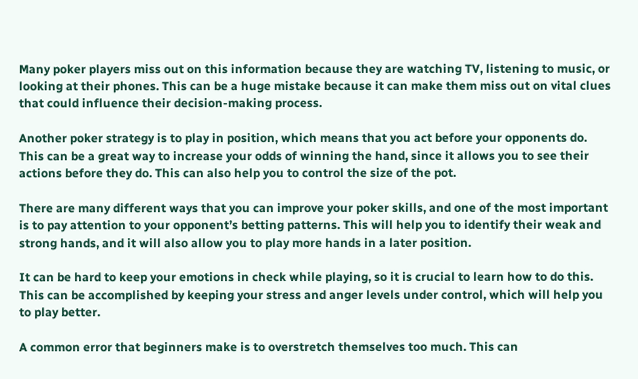Many poker players miss out on this information because they are watching TV, listening to music, or looking at their phones. This can be a huge mistake because it can make them miss out on vital clues that could influence their decision-making process.

Another poker strategy is to play in position, which means that you act before your opponents do. This can be a great way to increase your odds of winning the hand, since it allows you to see their actions before they do. This can also help you to control the size of the pot.

There are many different ways that you can improve your poker skills, and one of the most important is to pay attention to your opponent’s betting patterns. This will help you to identify their weak and strong hands, and it will also allow you to play more hands in a later position.

It can be hard to keep your emotions in check while playing, so it is crucial to learn how to do this. This can be accomplished by keeping your stress and anger levels under control, which will help you to play better.

A common error that beginners make is to overstretch themselves too much. This can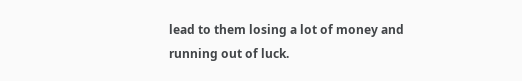lead to them losing a lot of money and running out of luck.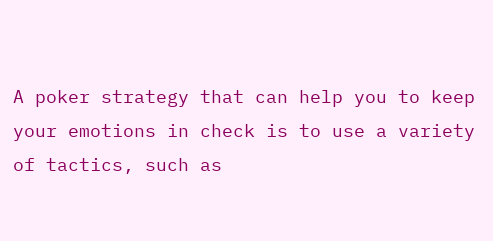A poker strategy that can help you to keep your emotions in check is to use a variety of tactics, such as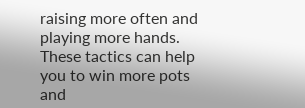raising more often and playing more hands. These tactics can help you to win more pots and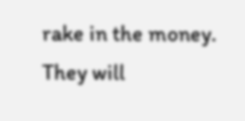rake in the money. They will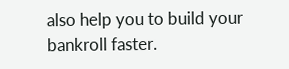also help you to build your bankroll faster.